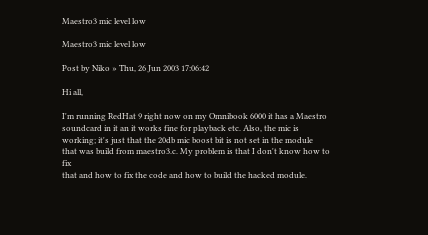Maestro3 mic level low

Maestro3 mic level low

Post by Niko » Thu, 26 Jun 2003 17:06:42

Hi all,

I'm running RedHat 9 right now on my Omnibook 6000 it has a Maestro
soundcard in it an it works fine for playback etc. Also, the mic is
working; it's just that the 20db mic boost bit is not set in the module
that was build from maestro3.c. My problem is that I don't know how to fix
that and how to fix the code and how to build the hacked module.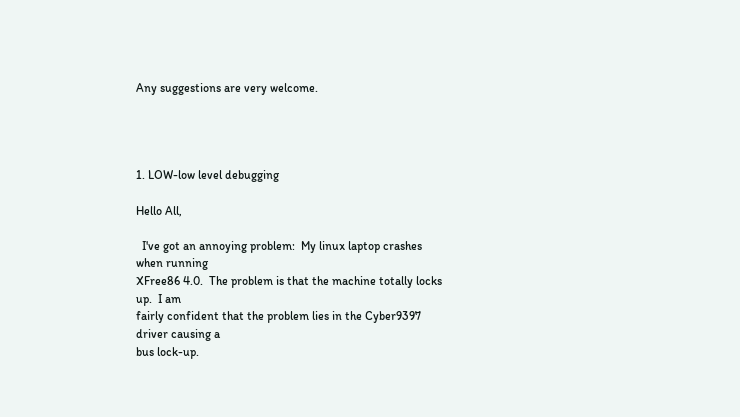Any suggestions are very welcome.




1. LOW-low level debugging

Hello All,

  I've got an annoying problem:  My linux laptop crashes when running
XFree86 4.0.  The problem is that the machine totally locks up.  I am
fairly confident that the problem lies in the Cyber9397 driver causing a
bus lock-up.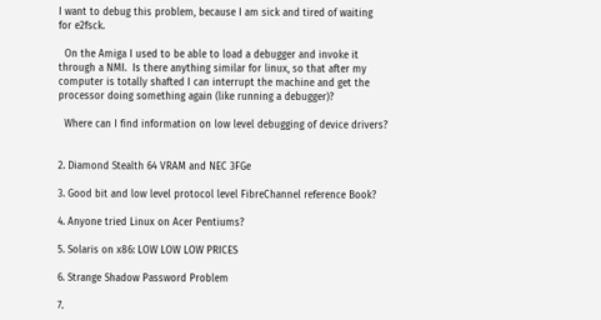I want to debug this problem, because I am sick and tired of waiting
for e2fsck.

  On the Amiga I used to be able to load a debugger and invoke it
through a NMI.  Is there anything similar for linux, so that after my
computer is totally shafted I can interrupt the machine and get the
processor doing something again (like running a debugger)?

  Where can I find information on low level debugging of device drivers?


2. Diamond Stealth 64 VRAM and NEC 3FGe

3. Good bit and low level protocol level FibreChannel reference Book?

4. Anyone tried Linux on Acer Pentiums?

5. Solaris on x86: LOW LOW LOW PRICES

6. Strange Shadow Password Problem

7.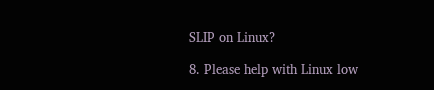SLIP on Linux?

8. Please help with Linux low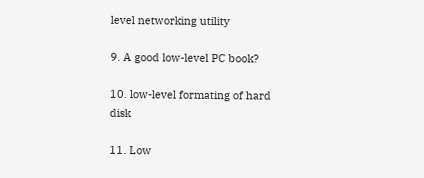level networking utility

9. A good low-level PC book?

10. low-level formating of hard disk

11. Low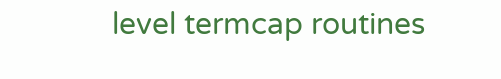level termcap routines